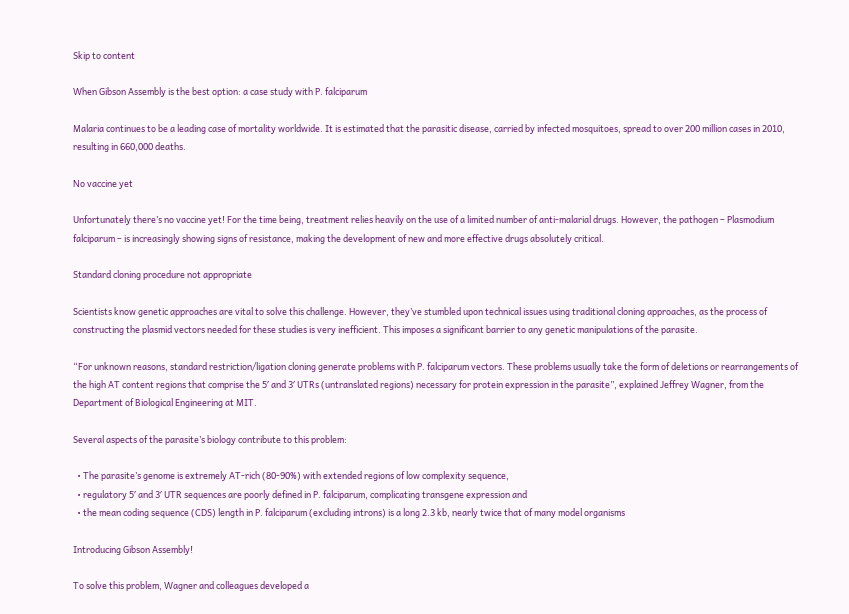Skip to content

When Gibson Assembly is the best option: a case study with P. falciparum

Malaria continues to be a leading case of mortality worldwide. It is estimated that the parasitic disease, carried by infected mosquitoes, spread to over 200 million cases in 2010, resulting in 660,000 deaths.

No vaccine yet

Unfortunately there’s no vaccine yet! For the time being, treatment relies heavily on the use of a limited number of anti-malarial drugs. However, the pathogen – Plasmodium falciparum – is increasingly showing signs of resistance, making the development of new and more effective drugs absolutely critical.

Standard cloning procedure not appropriate

Scientists know genetic approaches are vital to solve this challenge. However, they’ve stumbled upon technical issues using traditional cloning approaches, as the process of constructing the plasmid vectors needed for these studies is very inefficient. This imposes a significant barrier to any genetic manipulations of the parasite.

“For unknown reasons, standard restriction/ligation cloning generate problems with P. falciparum vectors. These problems usually take the form of deletions or rearrangements of the high AT content regions that comprise the 5′ and 3′ UTRs (untranslated regions) necessary for protein expression in the parasite”, explained Jeffrey Wagner, from the Department of Biological Engineering at MIT.

Several aspects of the parasite’s biology contribute to this problem:

  • The parasite’s genome is extremely AT-rich (80-90%) with extended regions of low complexity sequence,
  • regulatory 5′ and 3′ UTR sequences are poorly defined in P. falciparum, complicating transgene expression and
  • the mean coding sequence (CDS) length in P. falciparum (excluding introns) is a long 2.3 kb, nearly twice that of many model organisms

Introducing Gibson Assembly!

To solve this problem, Wagner and colleagues developed a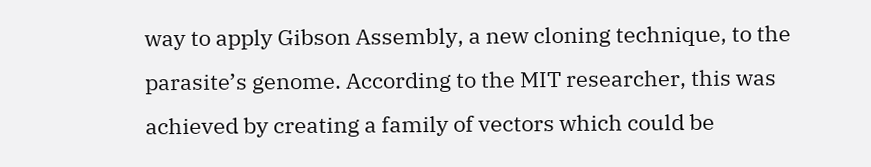way to apply Gibson Assembly, a new cloning technique, to the parasite’s genome. According to the MIT researcher, this was achieved by creating a family of vectors which could be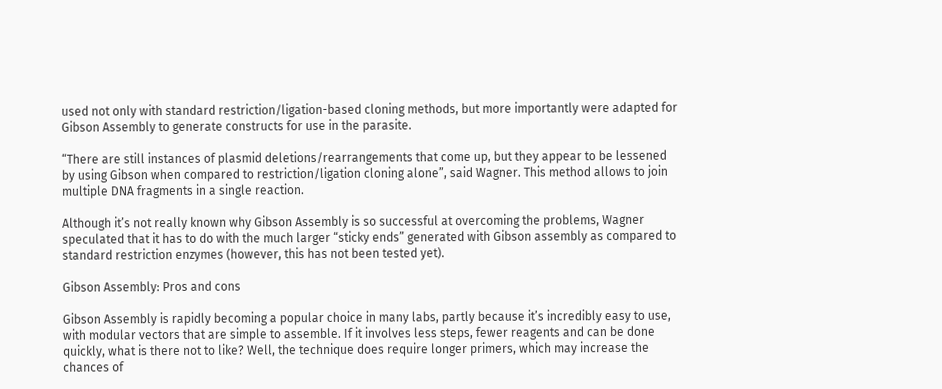used not only with standard restriction/ligation-based cloning methods, but more importantly were adapted for Gibson Assembly to generate constructs for use in the parasite.

“There are still instances of plasmid deletions/rearrangements that come up, but they appear to be lessened by using Gibson when compared to restriction/ligation cloning alone”, said Wagner. This method allows to join multiple DNA fragments in a single reaction.

Although it’s not really known why Gibson Assembly is so successful at overcoming the problems, Wagner speculated that it has to do with the much larger “sticky ends” generated with Gibson assembly as compared to standard restriction enzymes (however, this has not been tested yet).

Gibson Assembly: Pros and cons

Gibson Assembly is rapidly becoming a popular choice in many labs, partly because it’s incredibly easy to use, with modular vectors that are simple to assemble. If it involves less steps, fewer reagents and can be done quickly, what is there not to like? Well, the technique does require longer primers, which may increase the chances of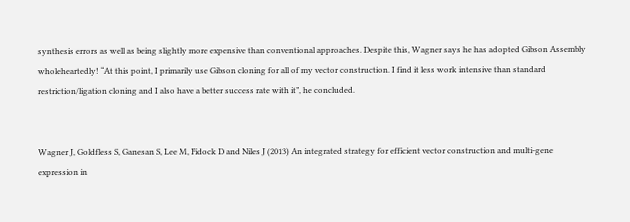synthesis errors as well as being slightly more expensive than conventional approaches. Despite this, Wagner says he has adopted Gibson Assembly wholeheartedly! “At this point, I primarily use Gibson cloning for all of my vector construction. I find it less work intensive than standard restriction/ligation cloning and I also have a better success rate with it”, he concluded.


Wagner J, Goldfless S, Ganesan S, Lee M, Fidock D and Niles J (2013) An integrated strategy for efficient vector construction and multi-gene expression in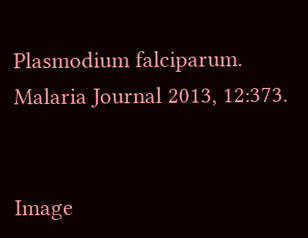Plasmodium falciparum. Malaria Journal 2013, 12:373.


Image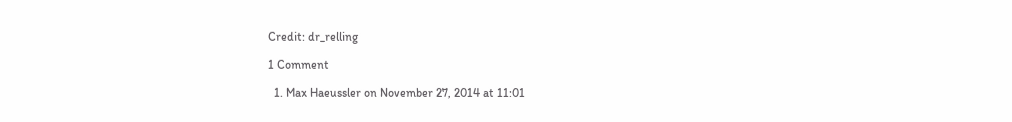Credit: dr_relling

1 Comment

  1. Max Haeussler on November 27, 2014 at 11:01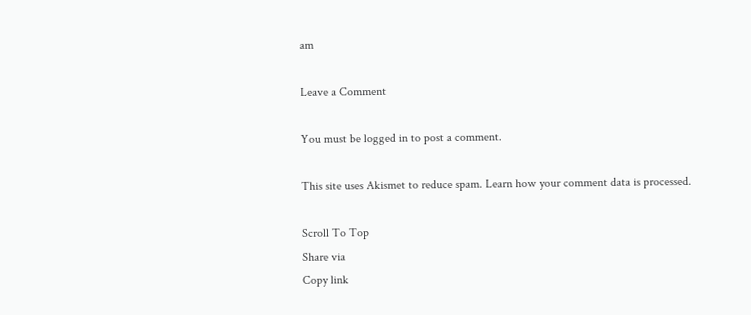am

Leave a Comment

You must be logged in to post a comment.

This site uses Akismet to reduce spam. Learn how your comment data is processed.

Scroll To Top
Share via
Copy link